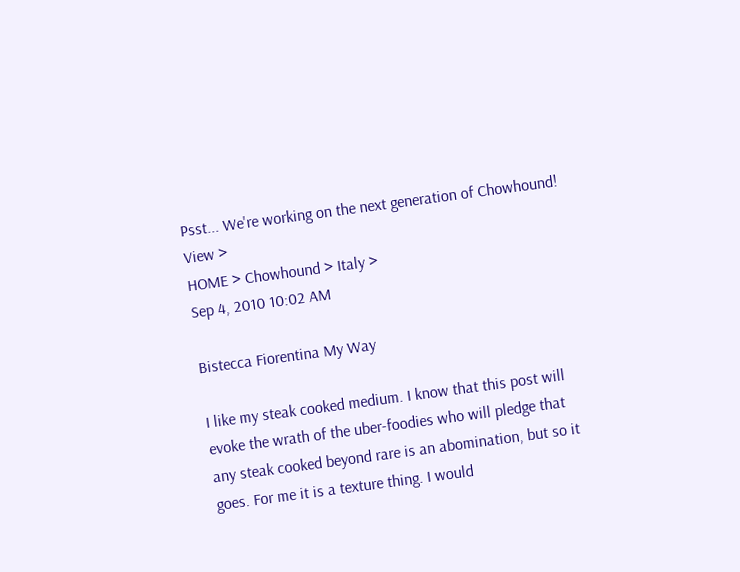Psst... We're working on the next generation of Chowhound! View >
HOME > Chowhound > Italy >
Sep 4, 2010 10:02 AM

Bistecca Fiorentina My Way

I like my steak cooked medium. I know that this post will evoke the wrath of the uber-foodies who will pledge that any steak cooked beyond rare is an abomination, but so it goes. For me it is a texture thing. I would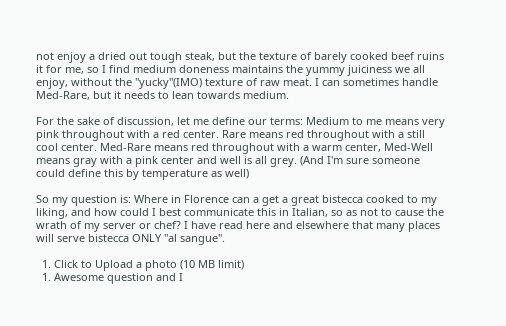not enjoy a dried out tough steak, but the texture of barely cooked beef ruins it for me, so I find medium doneness maintains the yummy juiciness we all enjoy, without the "yucky"(IMO) texture of raw meat. I can sometimes handle Med-Rare, but it needs to lean towards medium.

For the sake of discussion, let me define our terms: Medium to me means very pink throughout with a red center. Rare means red throughout with a still cool center. Med-Rare means red throughout with a warm center, Med-Well means gray with a pink center and well is all grey. (And I'm sure someone could define this by temperature as well)

So my question is: Where in Florence can a get a great bistecca cooked to my liking, and how could I best communicate this in Italian, so as not to cause the wrath of my server or chef? I have read here and elsewhere that many places will serve bistecca ONLY "al sangue".

  1. Click to Upload a photo (10 MB limit)
  1. Awesome question and I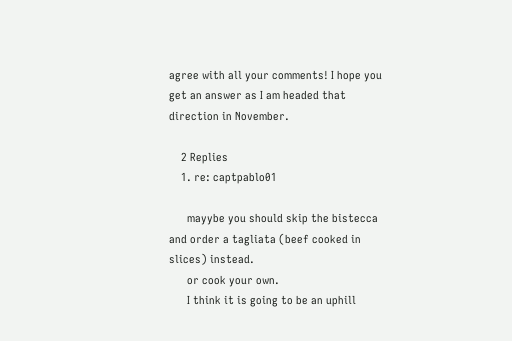agree with all your comments! I hope you get an answer as I am headed that direction in November.

    2 Replies
    1. re: captpablo01

      mayybe you should skip the bistecca and order a tagliata (beef cooked in slices) instead.
      or cook your own.
      I think it is going to be an uphill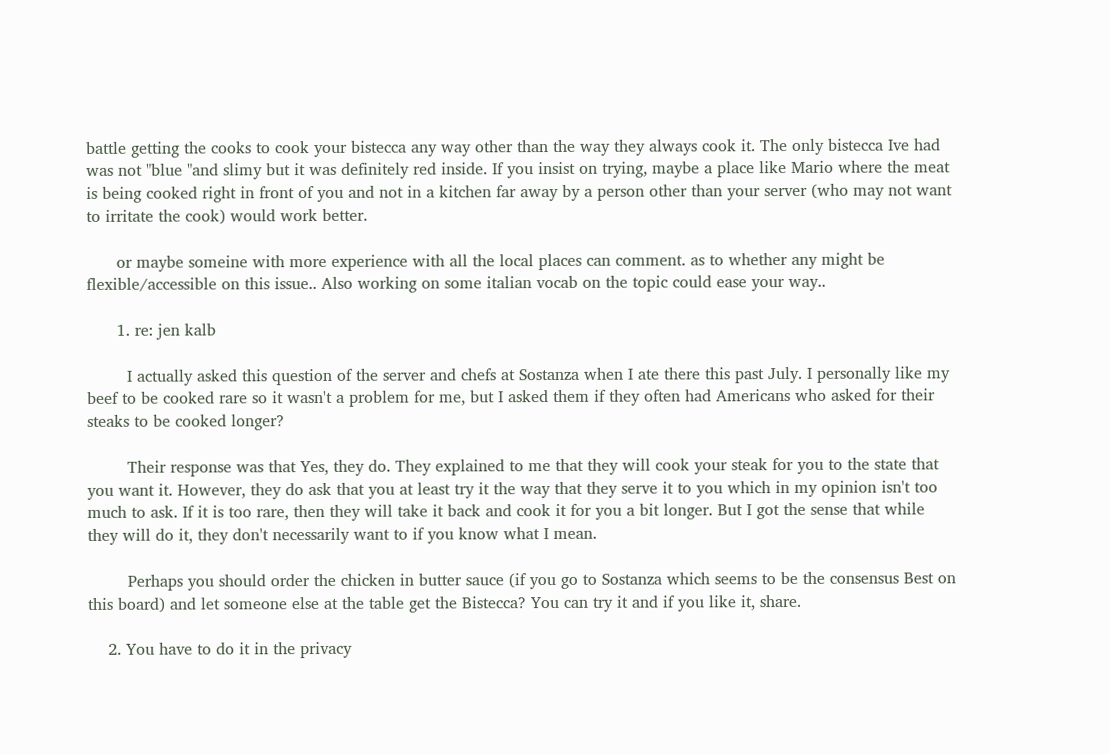battle getting the cooks to cook your bistecca any way other than the way they always cook it. The only bistecca Ive had was not "blue "and slimy but it was definitely red inside. If you insist on trying, maybe a place like Mario where the meat is being cooked right in front of you and not in a kitchen far away by a person other than your server (who may not want to irritate the cook) would work better.

      or maybe someine with more experience with all the local places can comment. as to whether any might be flexible/accessible on this issue.. Also working on some italian vocab on the topic could ease your way..

      1. re: jen kalb

        I actually asked this question of the server and chefs at Sostanza when I ate there this past July. I personally like my beef to be cooked rare so it wasn't a problem for me, but I asked them if they often had Americans who asked for their steaks to be cooked longer?

        Their response was that Yes, they do. They explained to me that they will cook your steak for you to the state that you want it. However, they do ask that you at least try it the way that they serve it to you which in my opinion isn't too much to ask. If it is too rare, then they will take it back and cook it for you a bit longer. But I got the sense that while they will do it, they don't necessarily want to if you know what I mean.

        Perhaps you should order the chicken in butter sauce (if you go to Sostanza which seems to be the consensus Best on this board) and let someone else at the table get the Bistecca? You can try it and if you like it, share.

    2. You have to do it in the privacy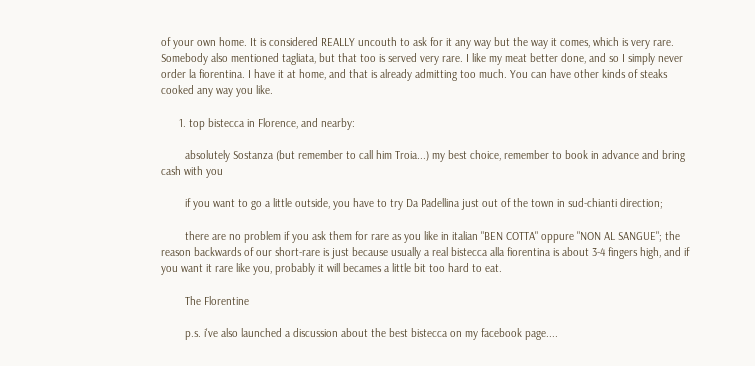of your own home. It is considered REALLY uncouth to ask for it any way but the way it comes, which is very rare. Somebody also mentioned tagliata, but that too is served very rare. I like my meat better done, and so I simply never order la fiorentina. I have it at home, and that is already admitting too much. You can have other kinds of steaks cooked any way you like.

      1. top bistecca in Florence, and nearby:

        absolutely Sostanza (but remember to call him Troia...) my best choice, remember to book in advance and bring cash with you

        if you want to go a little outside, you have to try Da Padellina just out of the town in sud-chianti direction;

        there are no problem if you ask them for rare as you like in italian "BEN COTTA" oppure "NON AL SANGUE"; the reason backwards of our short-rare is just because usually a real bistecca alla fiorentina is about 3-4 fingers high, and if you want it rare like you, probably it will becames a little bit too hard to eat.

        The Florentine

        p.s. i've also launched a discussion about the best bistecca on my facebook page....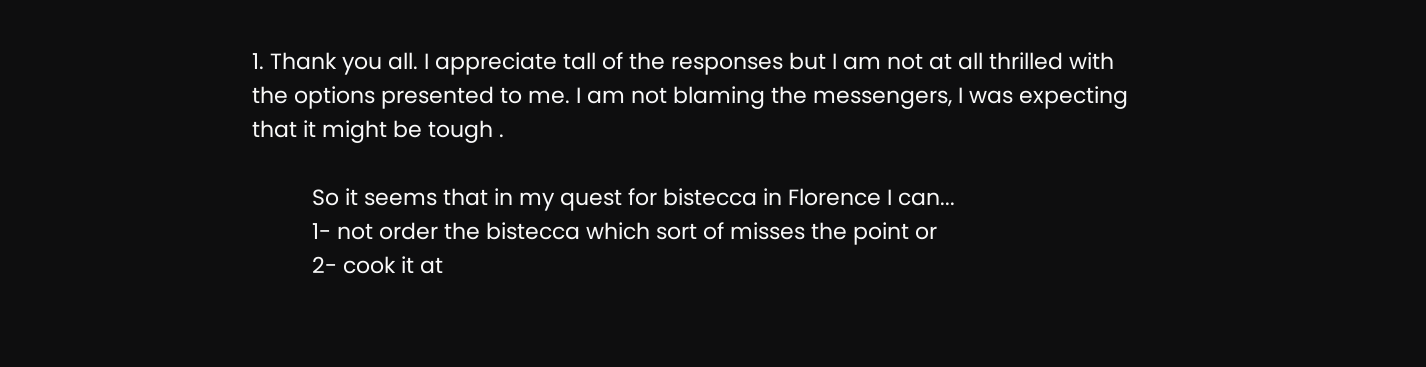1. Thank you all. I appreciate tall of the responses but I am not at all thrilled with the options presented to me. I am not blaming the messengers, I was expecting that it might be tough .

          So it seems that in my quest for bistecca in Florence I can...
          1- not order the bistecca which sort of misses the point or
          2- cook it at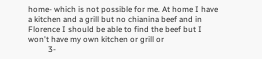home- which is not possible for me. At home I have a kitchen and a grill but no chianina beef and in Florence I should be able to find the beef but I won't have my own kitchen or grill or
          3-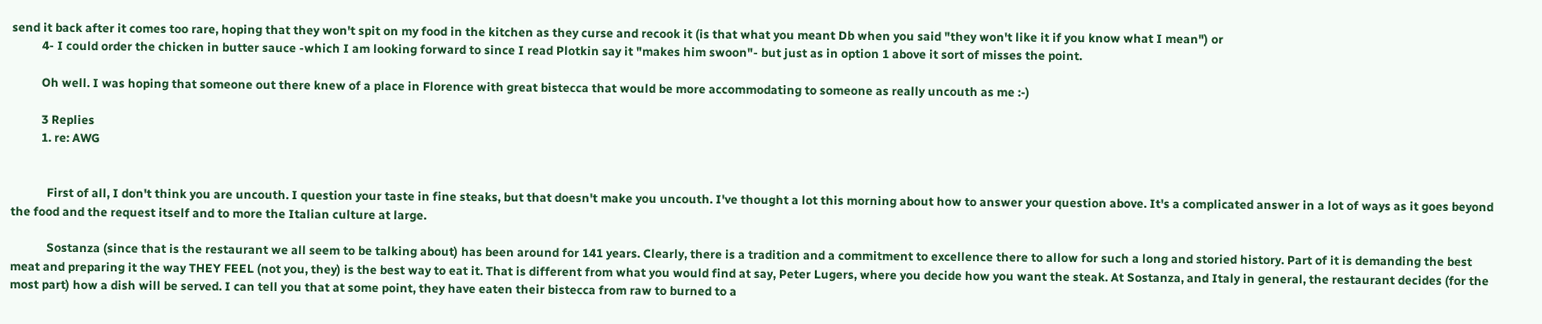send it back after it comes too rare, hoping that they won't spit on my food in the kitchen as they curse and recook it (is that what you meant Db when you said "they won't like it if you know what I mean") or
          4- I could order the chicken in butter sauce -which I am looking forward to since I read Plotkin say it "makes him swoon"- but just as in option 1 above it sort of misses the point.

          Oh well. I was hoping that someone out there knew of a place in Florence with great bistecca that would be more accommodating to someone as really uncouth as me :-)

          3 Replies
          1. re: AWG


            First of all, I don't think you are uncouth. I question your taste in fine steaks, but that doesn't make you uncouth. I've thought a lot this morning about how to answer your question above. It's a complicated answer in a lot of ways as it goes beyond the food and the request itself and to more the Italian culture at large.

            Sostanza (since that is the restaurant we all seem to be talking about) has been around for 141 years. Clearly, there is a tradition and a commitment to excellence there to allow for such a long and storied history. Part of it is demanding the best meat and preparing it the way THEY FEEL (not you, they) is the best way to eat it. That is different from what you would find at say, Peter Lugers, where you decide how you want the steak. At Sostanza, and Italy in general, the restaurant decides (for the most part) how a dish will be served. I can tell you that at some point, they have eaten their bistecca from raw to burned to a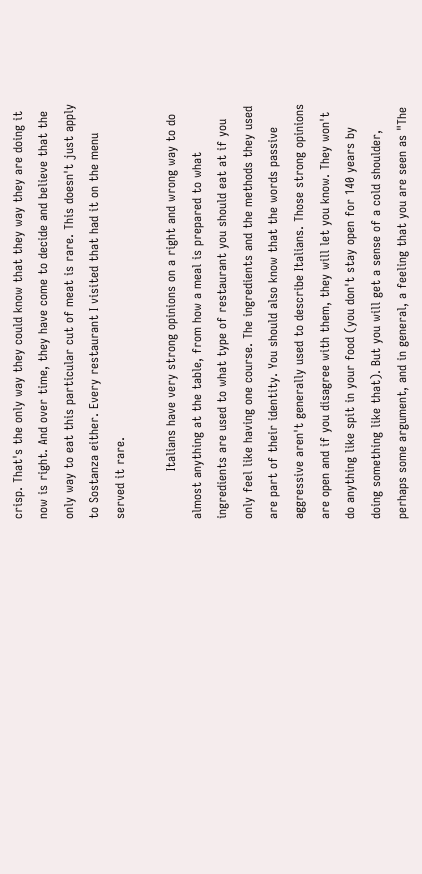crisp. That's the only way they could know that they way they are doing it now is right. And over time, they have come to decide and believe that the only way to eat this particular cut of meat is rare. This doesn't just apply to Sostanza either. Every restaurant I visited that had it on the menu served it rare.

            Italians have very strong opinions on a right and wrong way to do almost anything at the table, from how a meal is prepared to what ingredients are used to what type of restaurant you should eat at if you only feel like having one course. The ingredients and the methods they used are part of their identity. You should also know that the words passive aggressive aren't generally used to describe Italians. Those strong opinions are open and if you disagree with them, they will let you know. They won't do anything like spit in your food (you don't stay open for 140 years by doing something like that). But you will get a sense of a cold shoulder, perhaps some argument, and in general, a feeling that you are seen as "The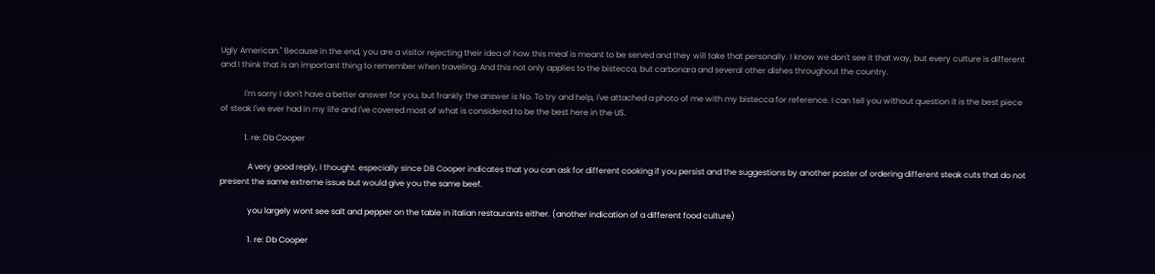Ugly American." Because in the end, you are a visitor rejecting their idea of how this meal is meant to be served and they will take that personally. I know we don't see it that way, but every culture is different and I think that is an important thing to remember when traveling. And this not only applies to the bistecca, but carbonara and several other dishes throughout the country.

            I'm sorry I don't have a better answer for you, but frankly the answer is No. To try and help, I've attached a photo of me with my bistecca for reference. I can tell you without question it is the best piece of steak I've ever had in my life and I've covered most of what is considered to be the best here in the US.

            1. re: Db Cooper

              A very good reply, I thought. especially since DB Cooper indicates that you can ask for different cooking if you persist and the suggestions by another poster of ordering different steak cuts that do not present the same extreme issue but would give you the same beef.

              you largely wont see salt and pepper on the table in italian restaurants either. (another indication of a different food culture)

              1. re: Db Cooper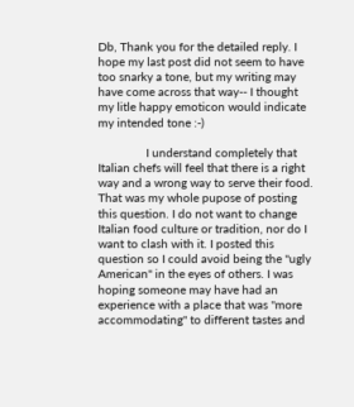Db, Thank you for the detailed reply. I hope my last post did not seem to have too snarky a tone, but my writing may have come across that way-- I thought my litle happy emoticon would indicate my intended tone :-)

                I understand completely that Italian chefs will feel that there is a right way and a wrong way to serve their food. That was my whole pupose of posting this question. I do not want to change Italian food culture or tradition, nor do I want to clash with it. I posted this question so I could avoid being the "ugly American" in the eyes of others. I was hoping someone may have had an experience with a place that was "more accommodating" to different tastes and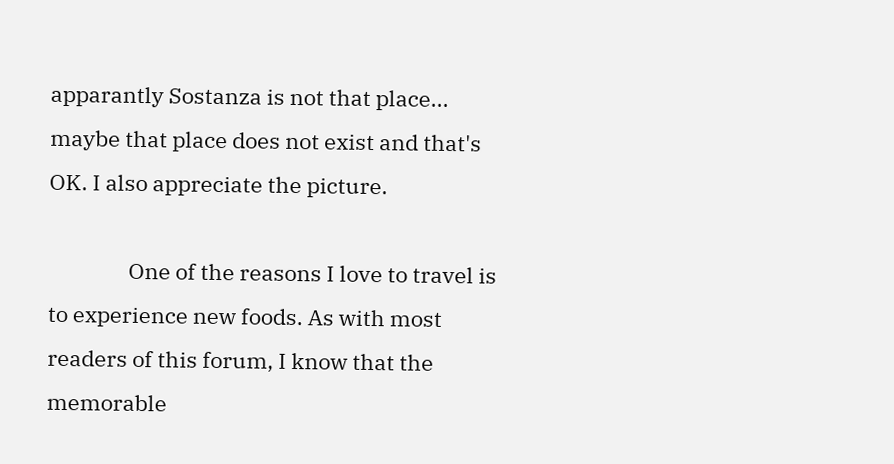apparantly Sostanza is not that place... maybe that place does not exist and that's OK. I also appreciate the picture.

                One of the reasons I love to travel is to experience new foods. As with most readers of this forum, I know that the memorable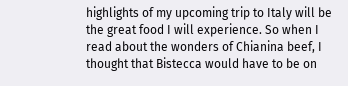highlights of my upcoming trip to Italy will be the great food I will experience. So when I read about the wonders of Chianina beef, I thought that Bistecca would have to be on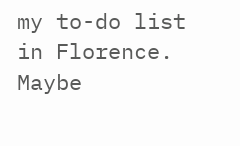my to-do list in Florence. Maybe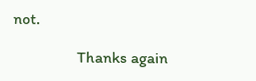not.

                Thanks again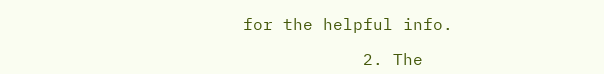for the helpful info.

            2. The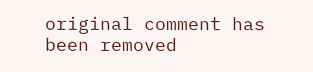original comment has been removed